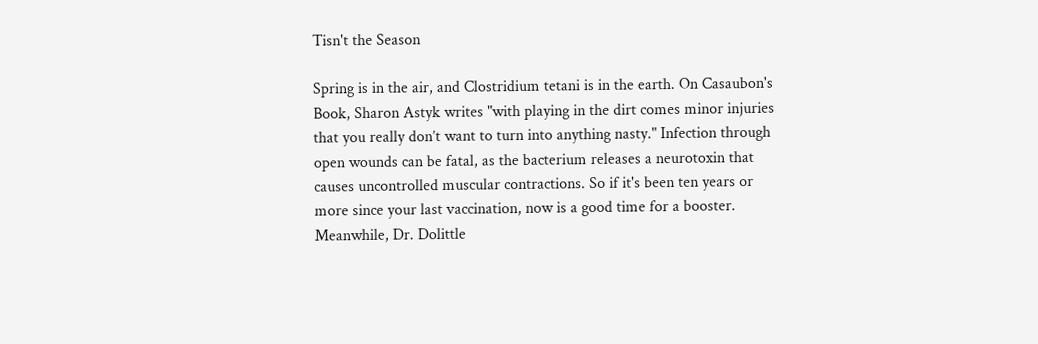Tisn't the Season

Spring is in the air, and Clostridium tetani is in the earth. On Casaubon's Book, Sharon Astyk writes "with playing in the dirt comes minor injuries that you really don’t want to turn into anything nasty." Infection through open wounds can be fatal, as the bacterium releases a neurotoxin that causes uncontrolled muscular contractions. So if it's been ten years or more since your last vaccination, now is a good time for a booster. Meanwhile, Dr. Dolittle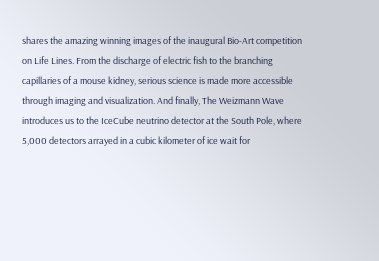shares the amazing winning images of the inaugural Bio-Art competition on Life Lines. From the discharge of electric fish to the branching capillaries of a mouse kidney, serious science is made more accessible through imaging and visualization. And finally, The Weizmann Wave introduces us to the IceCube neutrino detector at the South Pole, where 5,000 detectors arrayed in a cubic kilometer of ice wait for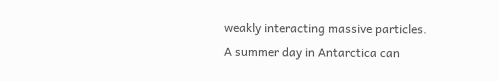weakly interacting massive particles. A summer day in Antarctica can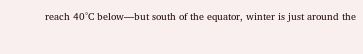reach 40°C below—but south of the equator, winter is just around the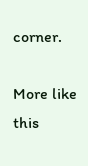corner.

More like this